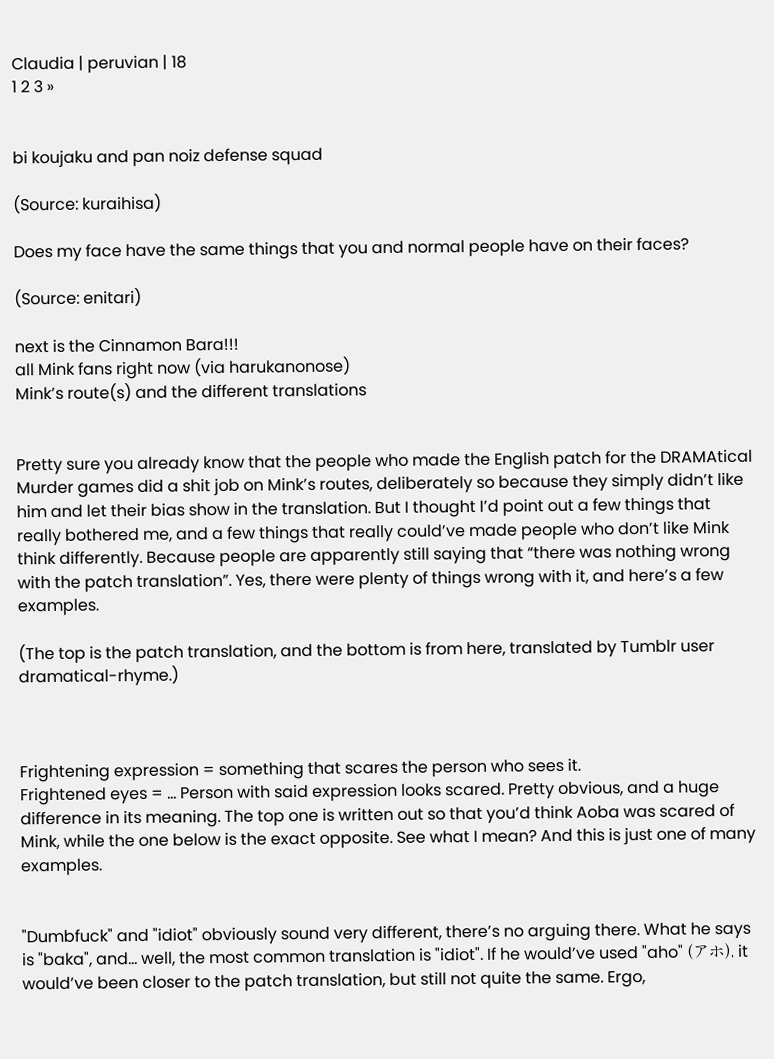Claudia | peruvian | 18
1 2 3 »


bi koujaku and pan noiz defense squad

(Source: kuraihisa)

Does my face have the same things that you and normal people have on their faces?

(Source: enitari)

next is the Cinnamon Bara!!!
all Mink fans right now (via harukanonose)
Mink’s route(s) and the different translations


Pretty sure you already know that the people who made the English patch for the DRAMAtical Murder games did a shit job on Mink’s routes, deliberately so because they simply didn’t like him and let their bias show in the translation. But I thought I’d point out a few things that really bothered me, and a few things that really could’ve made people who don’t like Mink think differently. Because people are apparently still saying that “there was nothing wrong with the patch translation”. Yes, there were plenty of things wrong with it, and here’s a few examples.

(The top is the patch translation, and the bottom is from here, translated by Tumblr user dramatical-rhyme.)



Frightening expression = something that scares the person who sees it.
Frightened eyes = … Person with said expression looks scared. Pretty obvious, and a huge difference in its meaning. The top one is written out so that you’d think Aoba was scared of Mink, while the one below is the exact opposite. See what I mean? And this is just one of many examples.


"Dumbfuck" and "idiot" obviously sound very different, there’s no arguing there. What he says is "baka", and… well, the most common translation is "idiot". If he would’ve used "aho" (アホ), it would’ve been closer to the patch translation, but still not quite the same. Ergo,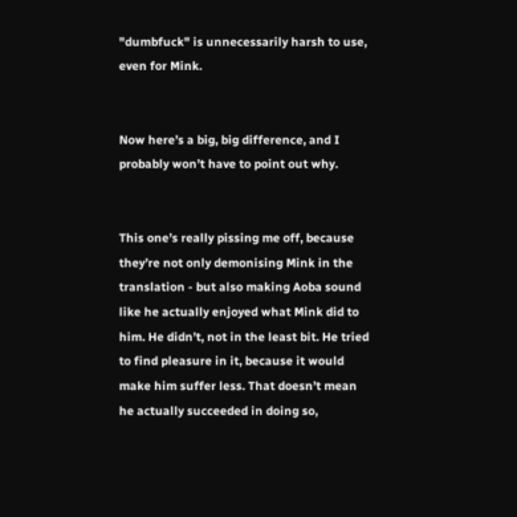"dumbfuck" is unnecessarily harsh to use, even for Mink.


Now here’s a big, big difference, and I probably won’t have to point out why.


This one’s really pissing me off, because they’re not only demonising Mink in the translation - but also making Aoba sound like he actually enjoyed what Mink did to him. He didn’t, not in the least bit. He tried to find pleasure in it, because it would make him suffer less. That doesn’t mean he actually succeeded in doing so,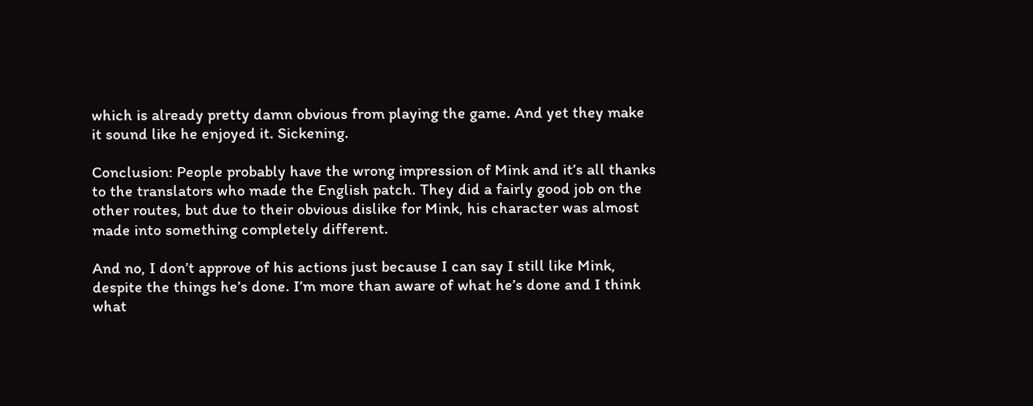which is already pretty damn obvious from playing the game. And yet they make it sound like he enjoyed it. Sickening.

Conclusion: People probably have the wrong impression of Mink and it’s all thanks to the translators who made the English patch. They did a fairly good job on the other routes, but due to their obvious dislike for Mink, his character was almost made into something completely different.

And no, I don’t approve of his actions just because I can say I still like Mink, despite the things he’s done. I’m more than aware of what he’s done and I think what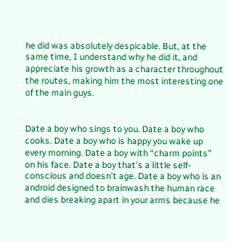he did was absolutely despicable. But, at the same time, I understand why he did it, and appreciate his growth as a character throughout the routes, making him the most interesting one of the main guys.


Date a boy who sings to you. Date a boy who cooks. Date a boy who is happy you wake up every morning. Date a boy with “charm points” on his face. Date a boy that’s a little self-conscious and doesn’t age. Date a boy who is an android designed to brainwash the human race and dies breaking apart in your arms because he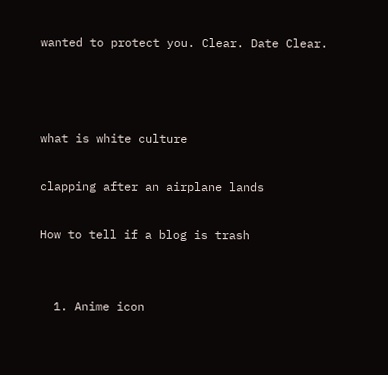wanted to protect you. Clear. Date Clear.



what is white culture

clapping after an airplane lands

How to tell if a blog is trash


  1. Anime icon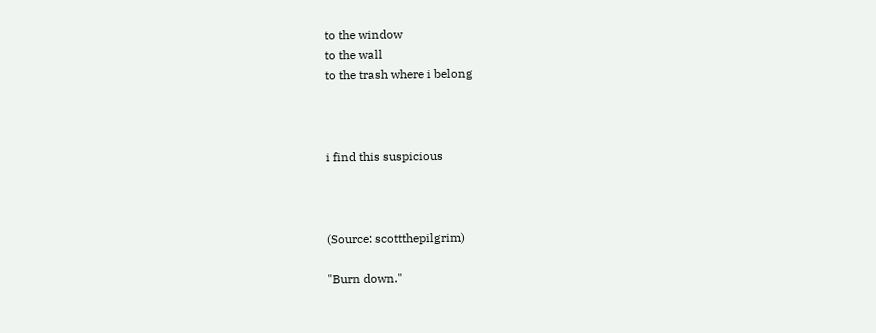to the window
to the wall
to the trash where i belong



i find this suspicious



(Source: scottthepilgrim)

"Burn down."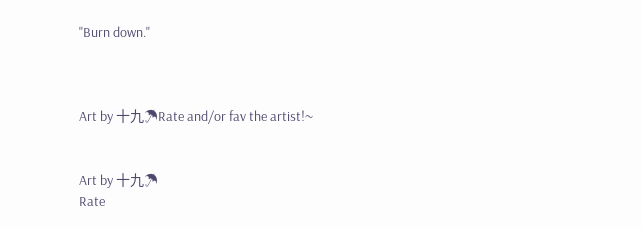"Burn down."



Art by 十九☂Rate and/or fav the artist!~


Art by 十九☂
Rate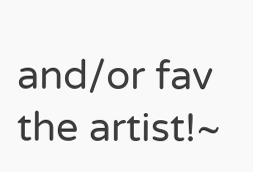and/or fav the artist!~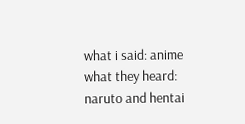what i said: anime
what they heard: naruto and hentai